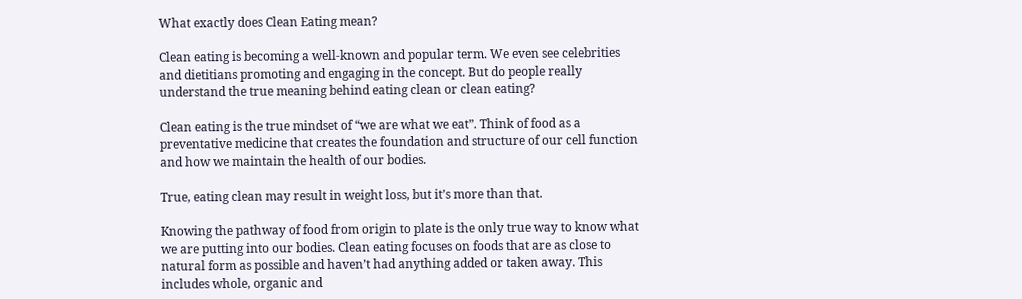What exactly does Clean Eating mean?

Clean eating is becoming a well-known and popular term. We even see celebrities and dietitians promoting and engaging in the concept. But do people really understand the true meaning behind eating clean or clean eating?

Clean eating is the true mindset of “we are what we eat”. Think of food as a preventative medicine that creates the foundation and structure of our cell function and how we maintain the health of our bodies.

True, eating clean may result in weight loss, but it’s more than that.

Knowing the pathway of food from origin to plate is the only true way to know what we are putting into our bodies. Clean eating focuses on foods that are as close to natural form as possible and haven’t had anything added or taken away. This includes whole, organic and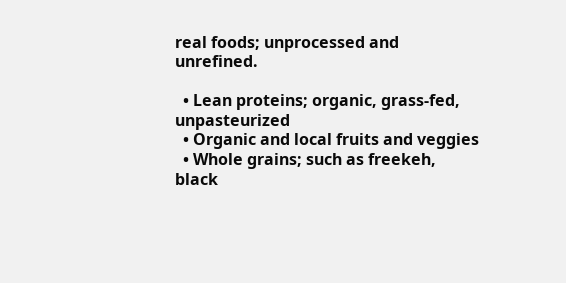real foods; unprocessed and unrefined.

  • Lean proteins; organic, grass-fed, unpasteurized
  • Organic and local fruits and veggies
  • Whole grains; such as freekeh, black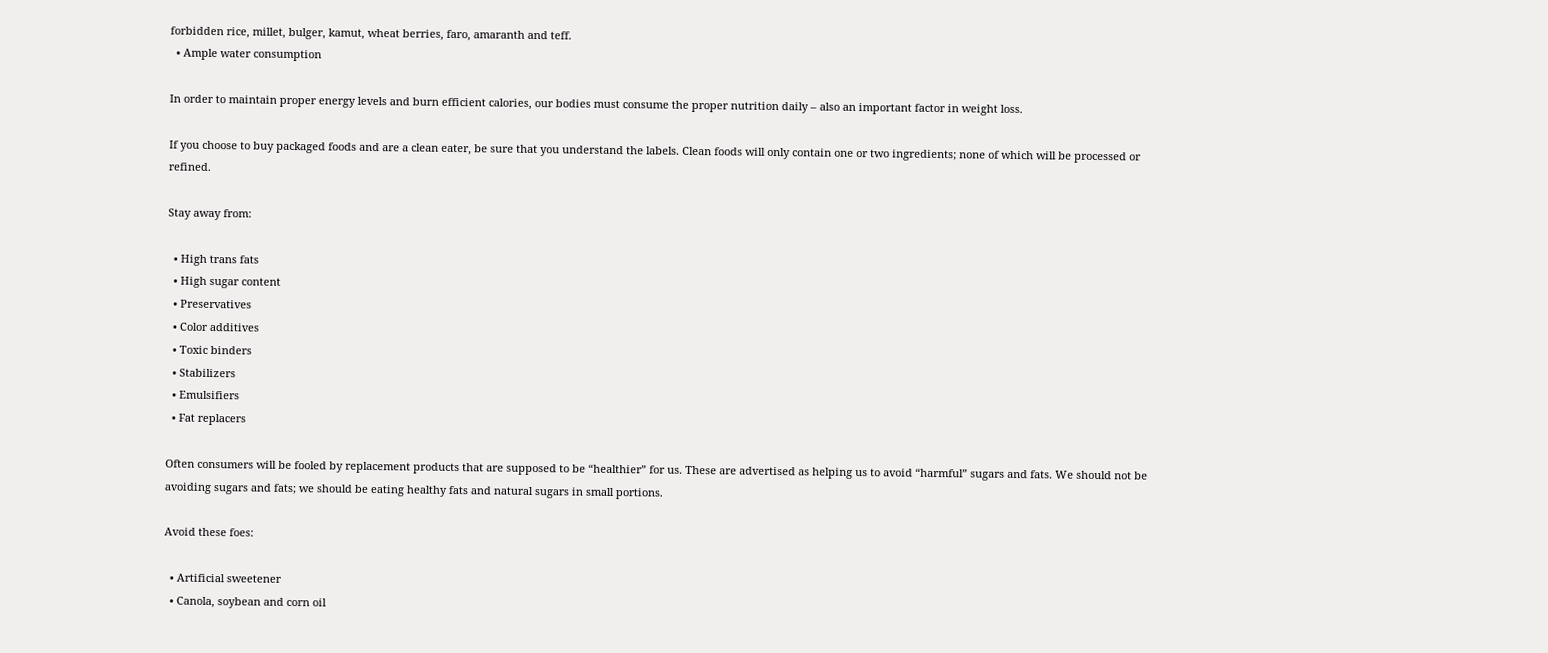forbidden rice, millet, bulger, kamut, wheat berries, faro, amaranth and teff.
  • Ample water consumption

In order to maintain proper energy levels and burn efficient calories, our bodies must consume the proper nutrition daily – also an important factor in weight loss.

If you choose to buy packaged foods and are a clean eater, be sure that you understand the labels. Clean foods will only contain one or two ingredients; none of which will be processed or refined.

Stay away from:

  • High trans fats
  • High sugar content
  • Preservatives
  • Color additives
  • Toxic binders
  • Stabilizers
  • Emulsifiers
  • Fat replacers

Often consumers will be fooled by replacement products that are supposed to be “healthier” for us. These are advertised as helping us to avoid “harmful” sugars and fats. We should not be avoiding sugars and fats; we should be eating healthy fats and natural sugars in small portions.

Avoid these foes:

  • Artificial sweetener
  • Canola, soybean and corn oil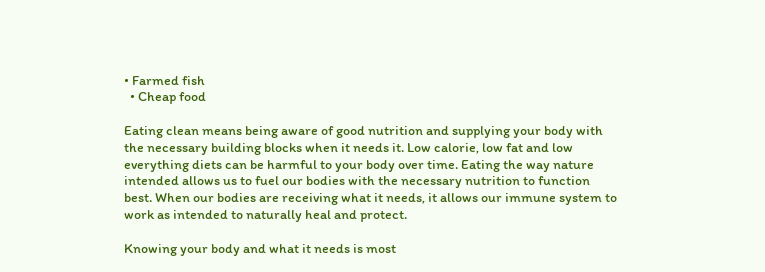• Farmed fish
  • Cheap food

Eating clean means being aware of good nutrition and supplying your body with the necessary building blocks when it needs it. Low calorie, low fat and low everything diets can be harmful to your body over time. Eating the way nature intended allows us to fuel our bodies with the necessary nutrition to function best. When our bodies are receiving what it needs, it allows our immune system to work as intended to naturally heal and protect.

Knowing your body and what it needs is most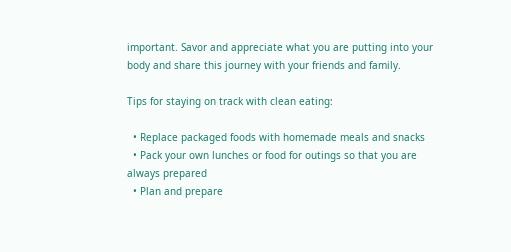important. Savor and appreciate what you are putting into your body and share this journey with your friends and family.

Tips for staying on track with clean eating:

  • Replace packaged foods with homemade meals and snacks
  • Pack your own lunches or food for outings so that you are always prepared
  • Plan and prepare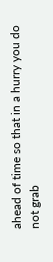ahead of time so that in a hurry you do not grab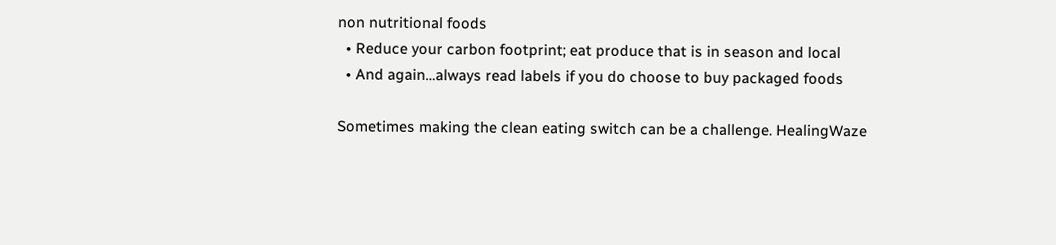non nutritional foods
  • Reduce your carbon footprint; eat produce that is in season and local
  • And again…always read labels if you do choose to buy packaged foods

Sometimes making the clean eating switch can be a challenge. HealingWaze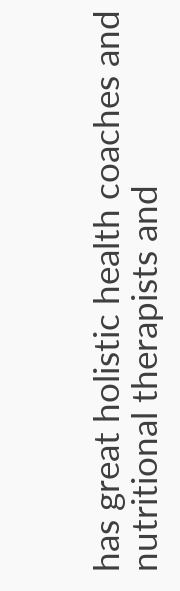has great holistic health coaches and nutritional therapists and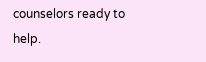counselors ready to help.